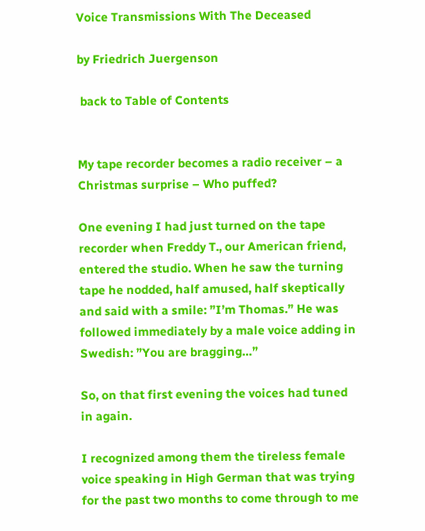Voice Transmissions With The Deceased

by Friedrich Juergenson

 back to Table of Contents


My tape recorder becomes a radio receiver – a Christmas surprise – Who puffed?

One evening I had just turned on the tape recorder when Freddy T., our American friend, entered the studio. When he saw the turning tape he nodded, half amused, half skeptically and said with a smile: ”I’m Thomas.” He was followed immediately by a male voice adding in Swedish: ”You are bragging…”

So, on that first evening the voices had tuned in again.

I recognized among them the tireless female voice speaking in High German that was trying for the past two months to come through to me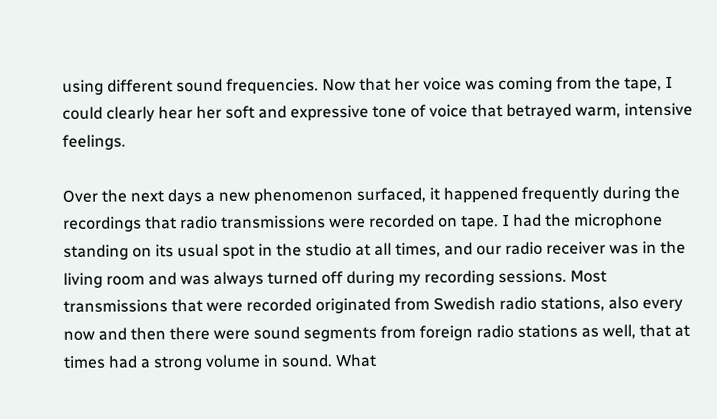using different sound frequencies. Now that her voice was coming from the tape, I could clearly hear her soft and expressive tone of voice that betrayed warm, intensive feelings.

Over the next days a new phenomenon surfaced, it happened frequently during the recordings that radio transmissions were recorded on tape. I had the microphone standing on its usual spot in the studio at all times, and our radio receiver was in the living room and was always turned off during my recording sessions. Most transmissions that were recorded originated from Swedish radio stations, also every now and then there were sound segments from foreign radio stations as well, that at times had a strong volume in sound. What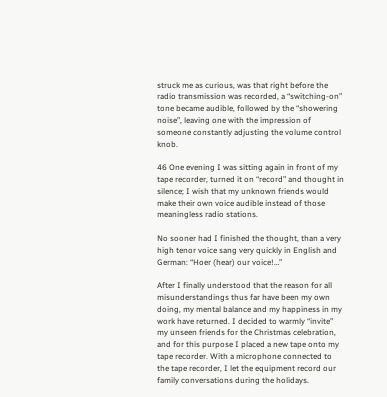struck me as curious, was that right before the radio transmission was recorded, a “switching-on” tone became audible, followed by the “showering noise”, leaving one with the impression of someone constantly adjusting the volume control knob.

46 One evening I was sitting again in front of my tape recorder, turned it on “record” and thought in silence; I wish that my unknown friends would make their own voice audible instead of those meaningless radio stations.

No sooner had I finished the thought, than a very high tenor voice sang very quickly in English and German: “Hoer (hear) our voice!…”

After I finally understood that the reason for all misunderstandings thus far have been my own doing, my mental balance and my happiness in my work have returned. I decided to warmly “invite” my unseen friends for the Christmas celebration, and for this purpose I placed a new tape onto my tape recorder. With a microphone connected to the tape recorder, I let the equipment record our family conversations during the holidays.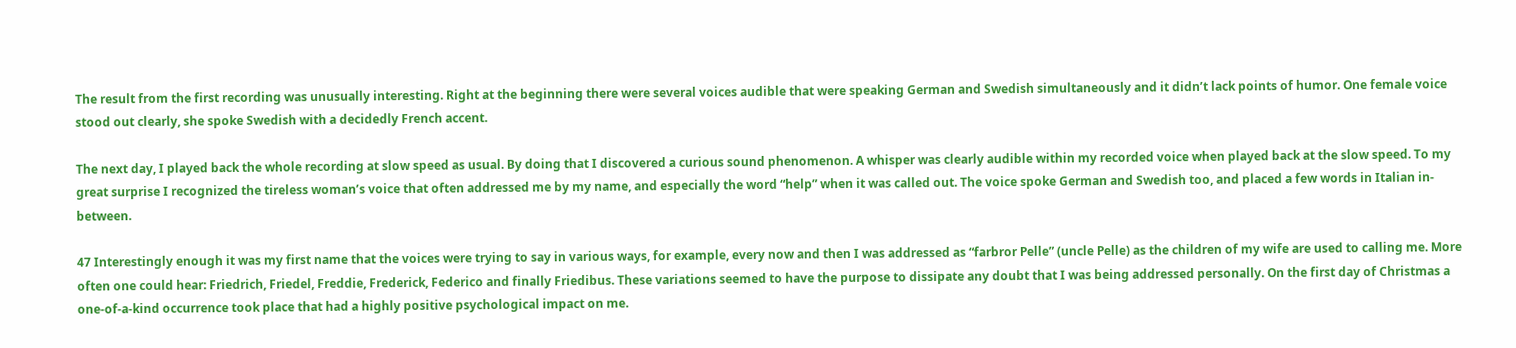The result from the first recording was unusually interesting. Right at the beginning there were several voices audible that were speaking German and Swedish simultaneously and it didn’t lack points of humor. One female voice stood out clearly, she spoke Swedish with a decidedly French accent.

The next day, I played back the whole recording at slow speed as usual. By doing that I discovered a curious sound phenomenon. A whisper was clearly audible within my recorded voice when played back at the slow speed. To my great surprise I recognized the tireless woman’s voice that often addressed me by my name, and especially the word “help” when it was called out. The voice spoke German and Swedish too, and placed a few words in Italian in-between.

47 Interestingly enough it was my first name that the voices were trying to say in various ways, for example, every now and then I was addressed as “farbror Pelle” (uncle Pelle) as the children of my wife are used to calling me. More often one could hear: Friedrich, Friedel, Freddie, Frederick, Federico and finally Friedibus. These variations seemed to have the purpose to dissipate any doubt that I was being addressed personally. On the first day of Christmas a one-of-a-kind occurrence took place that had a highly positive psychological impact on me.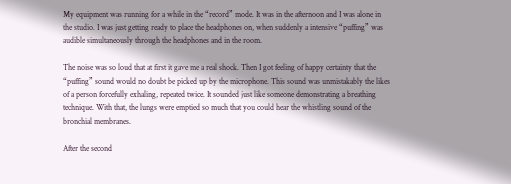My equipment was running for a while in the “record” mode. It was in the afternoon and I was alone in the studio. I was just getting ready to place the headphones on, when suddenly a intensive “puffing” was audible simultaneously through the headphones and in the room.

The noise was so loud that at first it gave me a real shock. Then I got feeling of happy certainty that the “puffing” sound would no doubt be picked up by the microphone. This sound was unmistakably the likes of a person forcefully exhaling, repeated twice. It sounded just like someone demonstrating a breathing technique. With that, the lungs were emptied so much that you could hear the whistling sound of the bronchial membranes.

After the second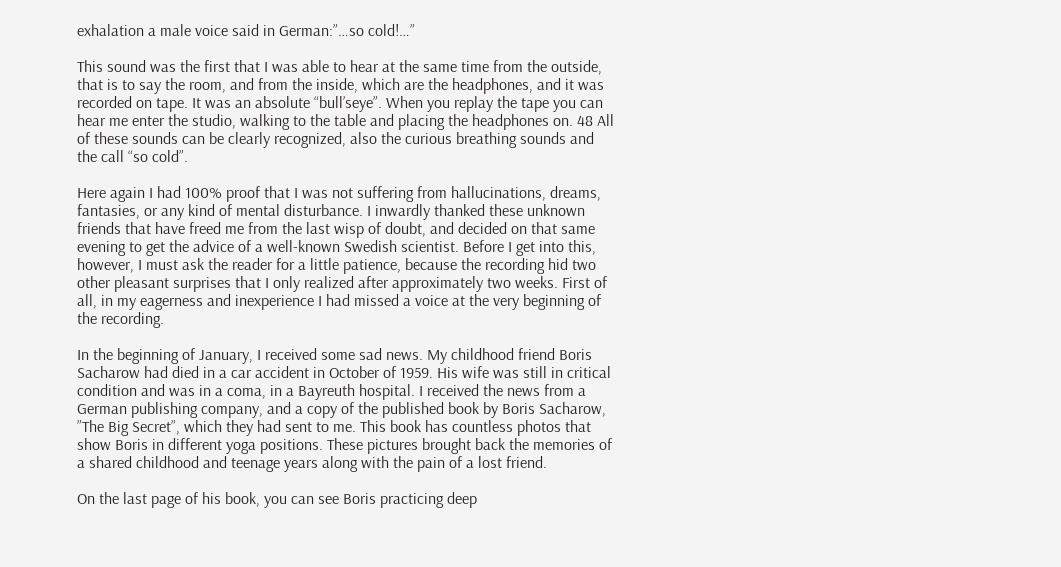exhalation a male voice said in German:”…so cold!…”

This sound was the first that I was able to hear at the same time from the outside, that is to say the room, and from the inside, which are the headphones, and it was recorded on tape. It was an absolute “bull’seye”. When you replay the tape you can hear me enter the studio, walking to the table and placing the headphones on. 48 All of these sounds can be clearly recognized, also the curious breathing sounds and the call “so cold”.

Here again I had 100% proof that I was not suffering from hallucinations, dreams, fantasies, or any kind of mental disturbance. I inwardly thanked these unknown friends that have freed me from the last wisp of doubt, and decided on that same evening to get the advice of a well-known Swedish scientist. Before I get into this, however, I must ask the reader for a little patience, because the recording hid two other pleasant surprises that I only realized after approximately two weeks. First of all, in my eagerness and inexperience I had missed a voice at the very beginning of the recording.

In the beginning of January, I received some sad news. My childhood friend Boris Sacharow had died in a car accident in October of 1959. His wife was still in critical condition and was in a coma, in a Bayreuth hospital. I received the news from a German publishing company, and a copy of the published book by Boris Sacharow, ”The Big Secret”, which they had sent to me. This book has countless photos that show Boris in different yoga positions. These pictures brought back the memories of a shared childhood and teenage years along with the pain of a lost friend.

On the last page of his book, you can see Boris practicing deep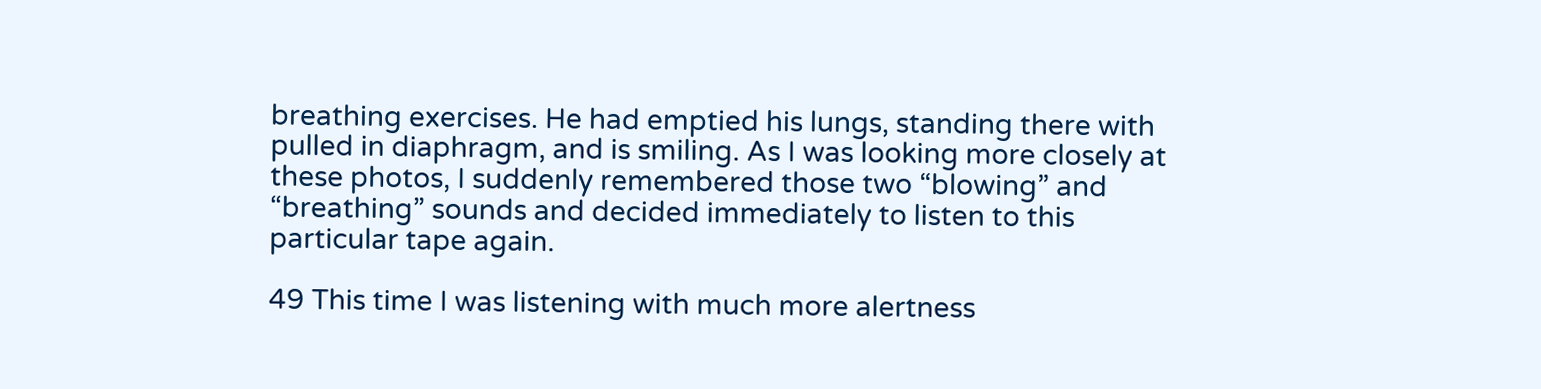breathing exercises. He had emptied his lungs, standing there with pulled in diaphragm, and is smiling. As I was looking more closely at these photos, I suddenly remembered those two “blowing” and “breathing” sounds and decided immediately to listen to this particular tape again.

49 This time I was listening with much more alertness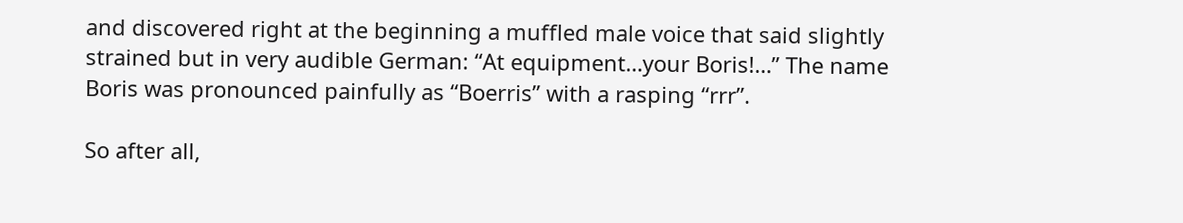and discovered right at the beginning a muffled male voice that said slightly strained but in very audible German: “At equipment…your Boris!…” The name Boris was pronounced painfully as “Boerris” with a rasping “rrr”.

So after all,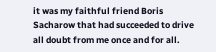it was my faithful friend Boris Sacharow that had succeeded to drive all doubt from me once and for all.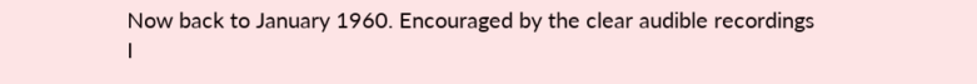Now back to January 1960. Encouraged by the clear audible recordings I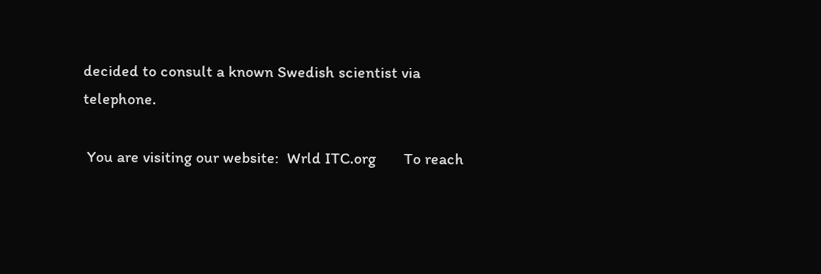decided to consult a known Swedish scientist via telephone.

 You are visiting our website:  Wrld ITC.org       To reach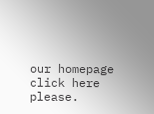our homepage click here please.